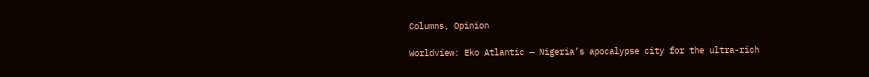Columns, Opinion

Worldview: Eko Atlantic — Nigeria’s apocalypse city for the ultra-rich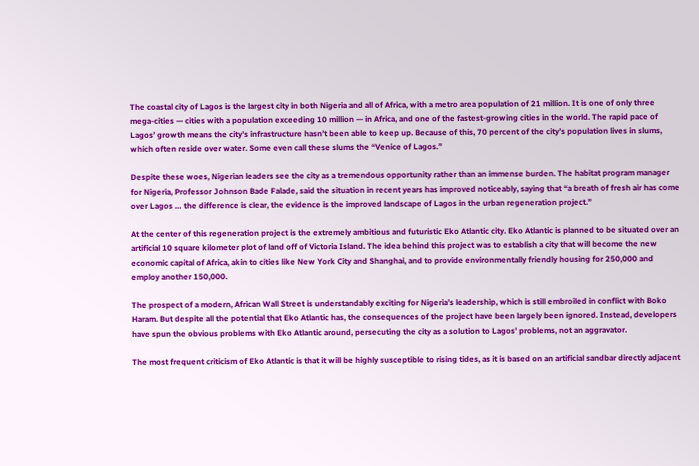The coastal city of Lagos is the largest city in both Nigeria and all of Africa, with a metro area population of 21 million. It is one of only three mega-cities — cities with a population exceeding 10 million — in Africa, and one of the fastest-growing cities in the world. The rapid pace of Lagos’ growth means the city’s infrastructure hasn’t been able to keep up. Because of this, 70 percent of the city’s population lives in slums, which often reside over water. Some even call these slums the “Venice of Lagos.”

Despite these woes, Nigerian leaders see the city as a tremendous opportunity rather than an immense burden. The habitat program manager for Nigeria, Professor Johnson Bade Falade, said the situation in recent years has improved noticeably, saying that “a breath of fresh air has come over Lagos … the difference is clear, the evidence is the improved landscape of Lagos in the urban regeneration project.”

At the center of this regeneration project is the extremely ambitious and futuristic Eko Atlantic city. Eko Atlantic is planned to be situated over an artificial 10 square kilometer plot of land off of Victoria Island. The idea behind this project was to establish a city that will become the new economic capital of Africa, akin to cities like New York City and Shanghai, and to provide environmentally friendly housing for 250,000 and employ another 150,000.

The prospect of a modern, African Wall Street is understandably exciting for Nigeria’s leadership, which is still embroiled in conflict with Boko Haram. But despite all the potential that Eko Atlantic has, the consequences of the project have been largely been ignored. Instead, developers have spun the obvious problems with Eko Atlantic around, persecuting the city as a solution to Lagos’ problems, not an aggravator.

The most frequent criticism of Eko Atlantic is that it will be highly susceptible to rising tides, as it is based on an artificial sandbar directly adjacent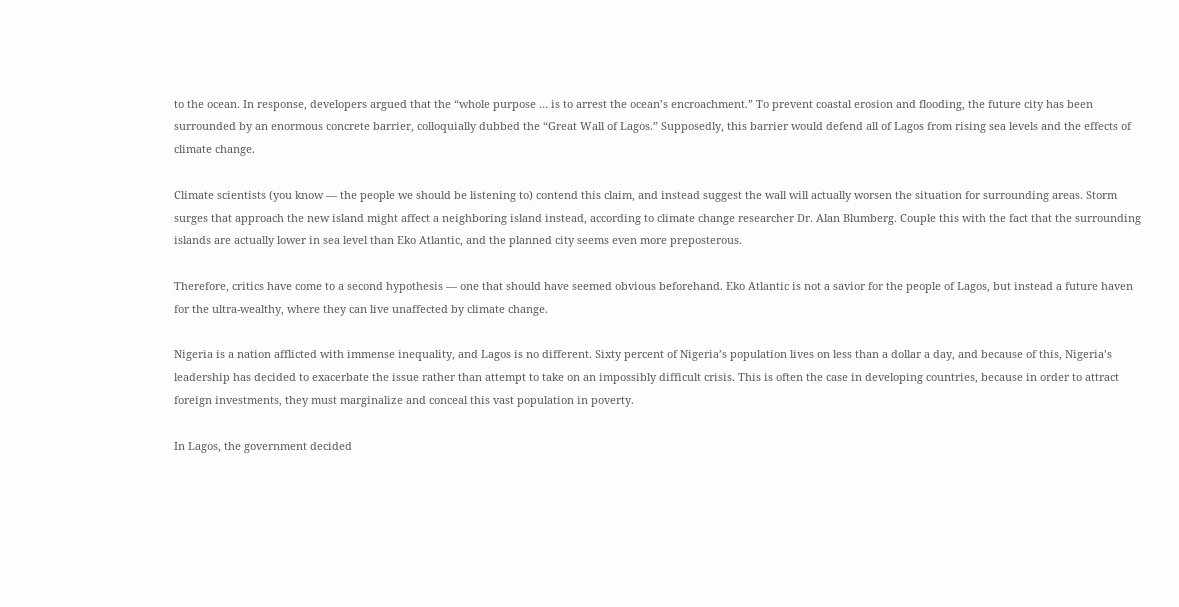to the ocean. In response, developers argued that the “whole purpose … is to arrest the ocean’s encroachment.” To prevent coastal erosion and flooding, the future city has been surrounded by an enormous concrete barrier, colloquially dubbed the “Great Wall of Lagos.” Supposedly, this barrier would defend all of Lagos from rising sea levels and the effects of climate change.

Climate scientists (you know — the people we should be listening to) contend this claim, and instead suggest the wall will actually worsen the situation for surrounding areas. Storm surges that approach the new island might affect a neighboring island instead, according to climate change researcher Dr. Alan Blumberg. Couple this with the fact that the surrounding islands are actually lower in sea level than Eko Atlantic, and the planned city seems even more preposterous.

Therefore, critics have come to a second hypothesis — one that should have seemed obvious beforehand. Eko Atlantic is not a savior for the people of Lagos, but instead a future haven for the ultra-wealthy, where they can live unaffected by climate change.

Nigeria is a nation afflicted with immense inequality, and Lagos is no different. Sixty percent of Nigeria’s population lives on less than a dollar a day, and because of this, Nigeria’s leadership has decided to exacerbate the issue rather than attempt to take on an impossibly difficult crisis. This is often the case in developing countries, because in order to attract foreign investments, they must marginalize and conceal this vast population in poverty.

In Lagos, the government decided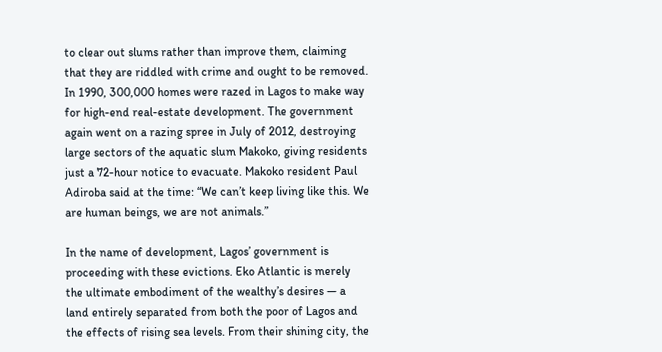to clear out slums rather than improve them, claiming that they are riddled with crime and ought to be removed. In 1990, 300,000 homes were razed in Lagos to make way for high-end real-estate development. The government again went on a razing spree in July of 2012, destroying large sectors of the aquatic slum Makoko, giving residents just a 72-hour notice to evacuate. Makoko resident Paul Adiroba said at the time: “We can’t keep living like this. We are human beings, we are not animals.”

In the name of development, Lagos’ government is proceeding with these evictions. Eko Atlantic is merely the ultimate embodiment of the wealthy’s desires — a land entirely separated from both the poor of Lagos and the effects of rising sea levels. From their shining city, the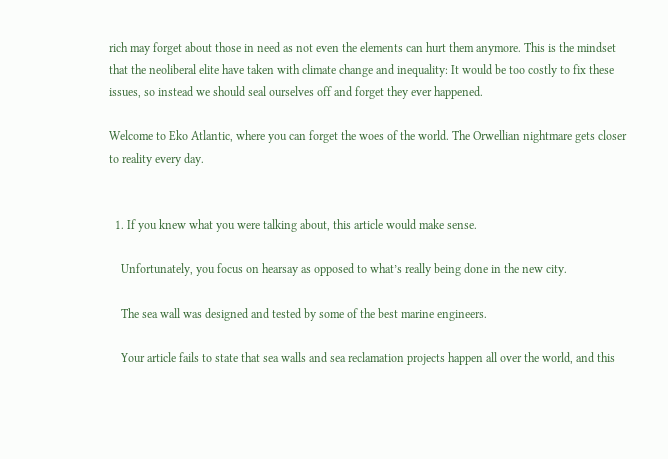rich may forget about those in need as not even the elements can hurt them anymore. This is the mindset that the neoliberal elite have taken with climate change and inequality: It would be too costly to fix these issues, so instead we should seal ourselves off and forget they ever happened.

Welcome to Eko Atlantic, where you can forget the woes of the world. The Orwellian nightmare gets closer to reality every day.


  1. If you knew what you were talking about, this article would make sense.

    Unfortunately, you focus on hearsay as opposed to what’s really being done in the new city.

    The sea wall was designed and tested by some of the best marine engineers.

    Your article fails to state that sea walls and sea reclamation projects happen all over the world, and this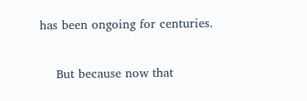has been ongoing for centuries.

    But because now that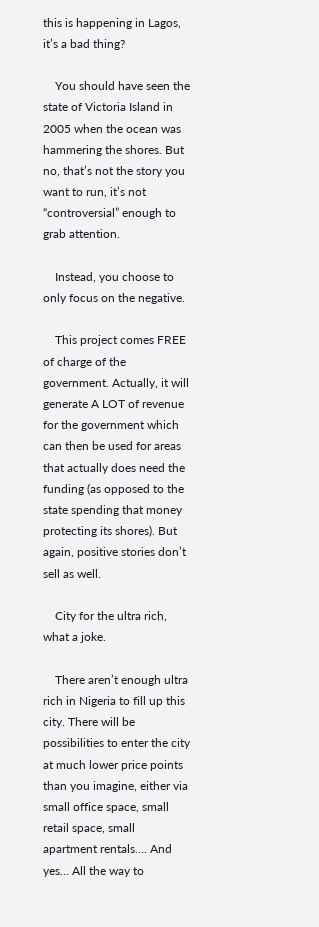this is happening in Lagos, it’s a bad thing?

    You should have seen the state of Victoria Island in 2005 when the ocean was hammering the shores. But no, that’s not the story you want to run, it’s not “controversial” enough to grab attention.

    Instead, you choose to only focus on the negative.

    This project comes FREE of charge of the government. Actually, it will generate A LOT of revenue for the government which can then be used for areas that actually does need the funding (as opposed to the state spending that money protecting its shores). But again, positive stories don’t sell as well.

    City for the ultra rich, what a joke.

    There aren’t enough ultra rich in Nigeria to fill up this city. There will be possibilities to enter the city at much lower price points than you imagine, either via small office space, small retail space, small apartment rentals…. And yes… All the way to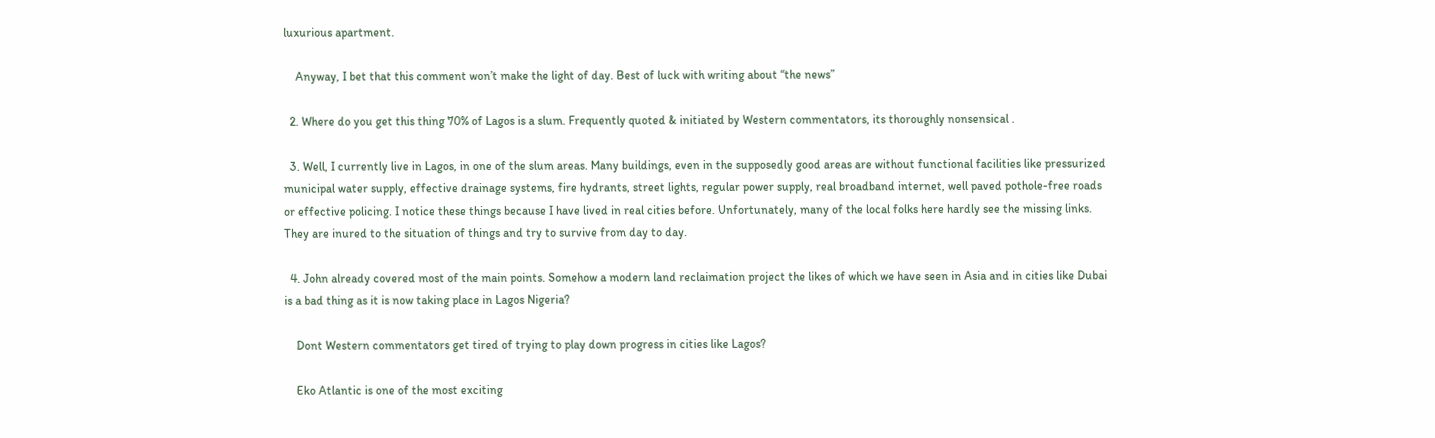luxurious apartment.

    Anyway, I bet that this comment won’t make the light of day. Best of luck with writing about “the news”

  2. Where do you get this thing 70% of Lagos is a slum. Frequently quoted & initiated by Western commentators, its thoroughly nonsensical .

  3. Well, I currently live in Lagos, in one of the slum areas. Many buildings, even in the supposedly good areas are without functional facilities like pressurized municipal water supply, effective drainage systems, fire hydrants, street lights, regular power supply, real broadband internet, well paved pothole-free roads or effective policing. I notice these things because I have lived in real cities before. Unfortunately, many of the local folks here hardly see the missing links. They are inured to the situation of things and try to survive from day to day.

  4. John already covered most of the main points. Somehow a modern land reclaimation project the likes of which we have seen in Asia and in cities like Dubai is a bad thing as it is now taking place in Lagos Nigeria?

    Dont Western commentators get tired of trying to play down progress in cities like Lagos?

    Eko Atlantic is one of the most exciting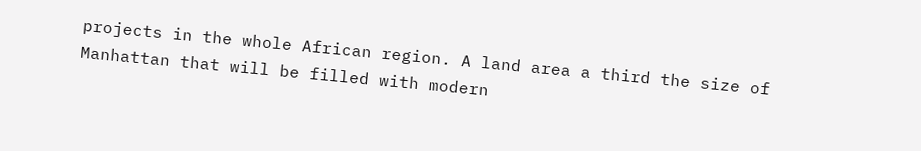projects in the whole African region. A land area a third the size of Manhattan that will be filled with modern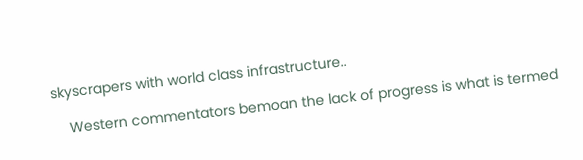skyscrapers with world class infrastructure..

    Western commentators bemoan the lack of progress is what is termed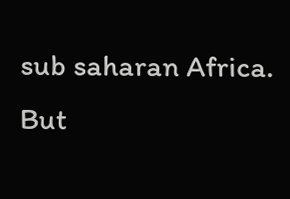sub saharan Africa. But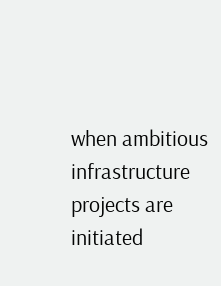when ambitious infrastructure projects are initiated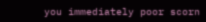you immediately poor scorn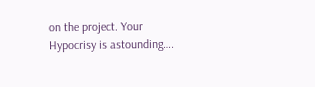on the project. Your Hypocrisy is astounding….